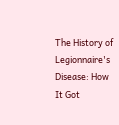The History of Legionnaire's Disease: How It Got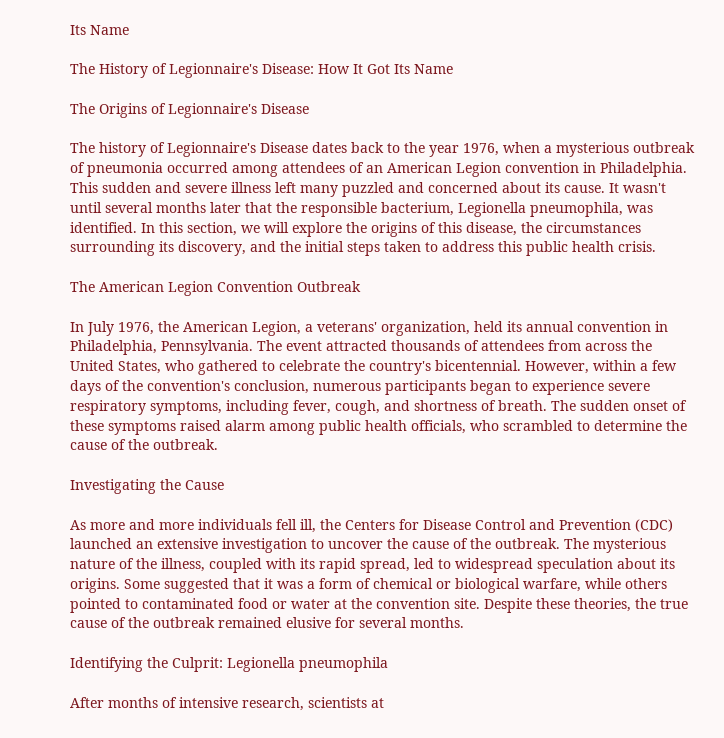Its Name

The History of Legionnaire's Disease: How It Got Its Name

The Origins of Legionnaire's Disease

The history of Legionnaire's Disease dates back to the year 1976, when a mysterious outbreak of pneumonia occurred among attendees of an American Legion convention in Philadelphia. This sudden and severe illness left many puzzled and concerned about its cause. It wasn't until several months later that the responsible bacterium, Legionella pneumophila, was identified. In this section, we will explore the origins of this disease, the circumstances surrounding its discovery, and the initial steps taken to address this public health crisis.

The American Legion Convention Outbreak

In July 1976, the American Legion, a veterans' organization, held its annual convention in Philadelphia, Pennsylvania. The event attracted thousands of attendees from across the United States, who gathered to celebrate the country's bicentennial. However, within a few days of the convention's conclusion, numerous participants began to experience severe respiratory symptoms, including fever, cough, and shortness of breath. The sudden onset of these symptoms raised alarm among public health officials, who scrambled to determine the cause of the outbreak.

Investigating the Cause

As more and more individuals fell ill, the Centers for Disease Control and Prevention (CDC) launched an extensive investigation to uncover the cause of the outbreak. The mysterious nature of the illness, coupled with its rapid spread, led to widespread speculation about its origins. Some suggested that it was a form of chemical or biological warfare, while others pointed to contaminated food or water at the convention site. Despite these theories, the true cause of the outbreak remained elusive for several months.

Identifying the Culprit: Legionella pneumophila

After months of intensive research, scientists at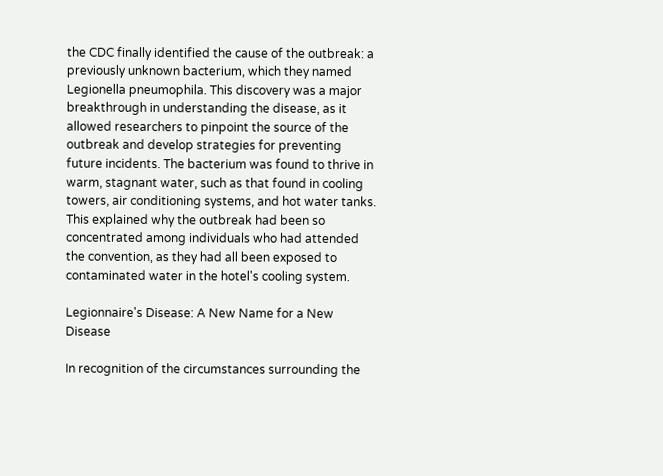the CDC finally identified the cause of the outbreak: a previously unknown bacterium, which they named Legionella pneumophila. This discovery was a major breakthrough in understanding the disease, as it allowed researchers to pinpoint the source of the outbreak and develop strategies for preventing future incidents. The bacterium was found to thrive in warm, stagnant water, such as that found in cooling towers, air conditioning systems, and hot water tanks. This explained why the outbreak had been so concentrated among individuals who had attended the convention, as they had all been exposed to contaminated water in the hotel's cooling system.

Legionnaire's Disease: A New Name for a New Disease

In recognition of the circumstances surrounding the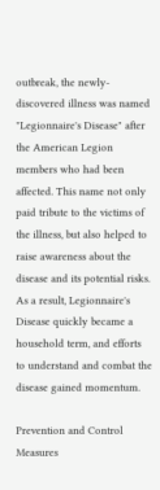outbreak, the newly-discovered illness was named "Legionnaire's Disease" after the American Legion members who had been affected. This name not only paid tribute to the victims of the illness, but also helped to raise awareness about the disease and its potential risks. As a result, Legionnaire's Disease quickly became a household term, and efforts to understand and combat the disease gained momentum.

Prevention and Control Measures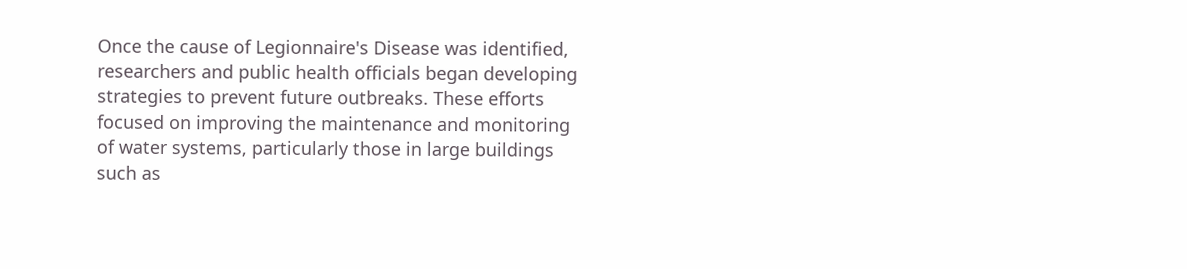Once the cause of Legionnaire's Disease was identified, researchers and public health officials began developing strategies to prevent future outbreaks. These efforts focused on improving the maintenance and monitoring of water systems, particularly those in large buildings such as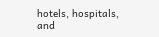hotels, hospitals, and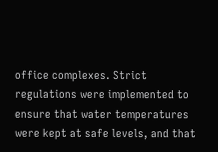office complexes. Strict regulations were implemented to ensure that water temperatures were kept at safe levels, and that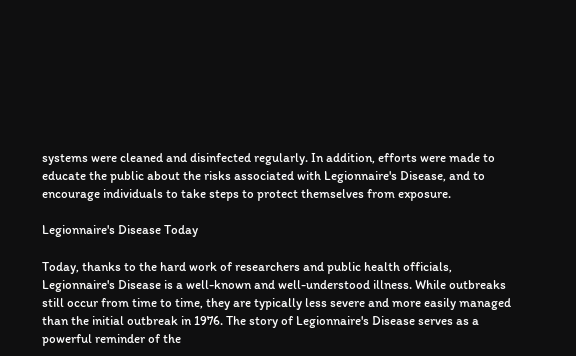systems were cleaned and disinfected regularly. In addition, efforts were made to educate the public about the risks associated with Legionnaire's Disease, and to encourage individuals to take steps to protect themselves from exposure.

Legionnaire's Disease Today

Today, thanks to the hard work of researchers and public health officials, Legionnaire's Disease is a well-known and well-understood illness. While outbreaks still occur from time to time, they are typically less severe and more easily managed than the initial outbreak in 1976. The story of Legionnaire's Disease serves as a powerful reminder of the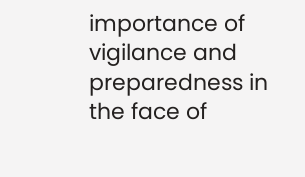importance of vigilance and preparedness in the face of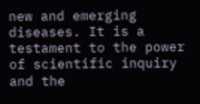new and emerging diseases. It is a testament to the power of scientific inquiry and the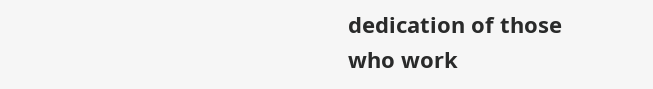dedication of those who work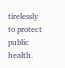tirelessly to protect public health.